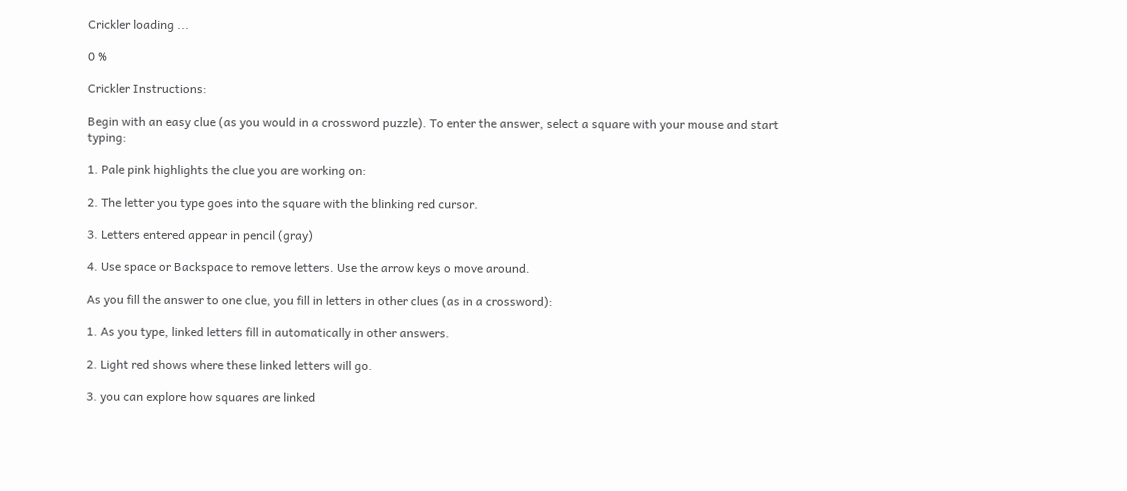Crickler loading ...

0 %

Crickler Instructions:

Begin with an easy clue (as you would in a crossword puzzle). To enter the answer, select a square with your mouse and start typing:

1. Pale pink highlights the clue you are working on:

2. The letter you type goes into the square with the blinking red cursor.

3. Letters entered appear in pencil (gray)

4. Use space or Backspace to remove letters. Use the arrow keys o move around.

As you fill the answer to one clue, you fill in letters in other clues (as in a crossword):

1. As you type, linked letters fill in automatically in other answers.

2. Light red shows where these linked letters will go.

3. you can explore how squares are linked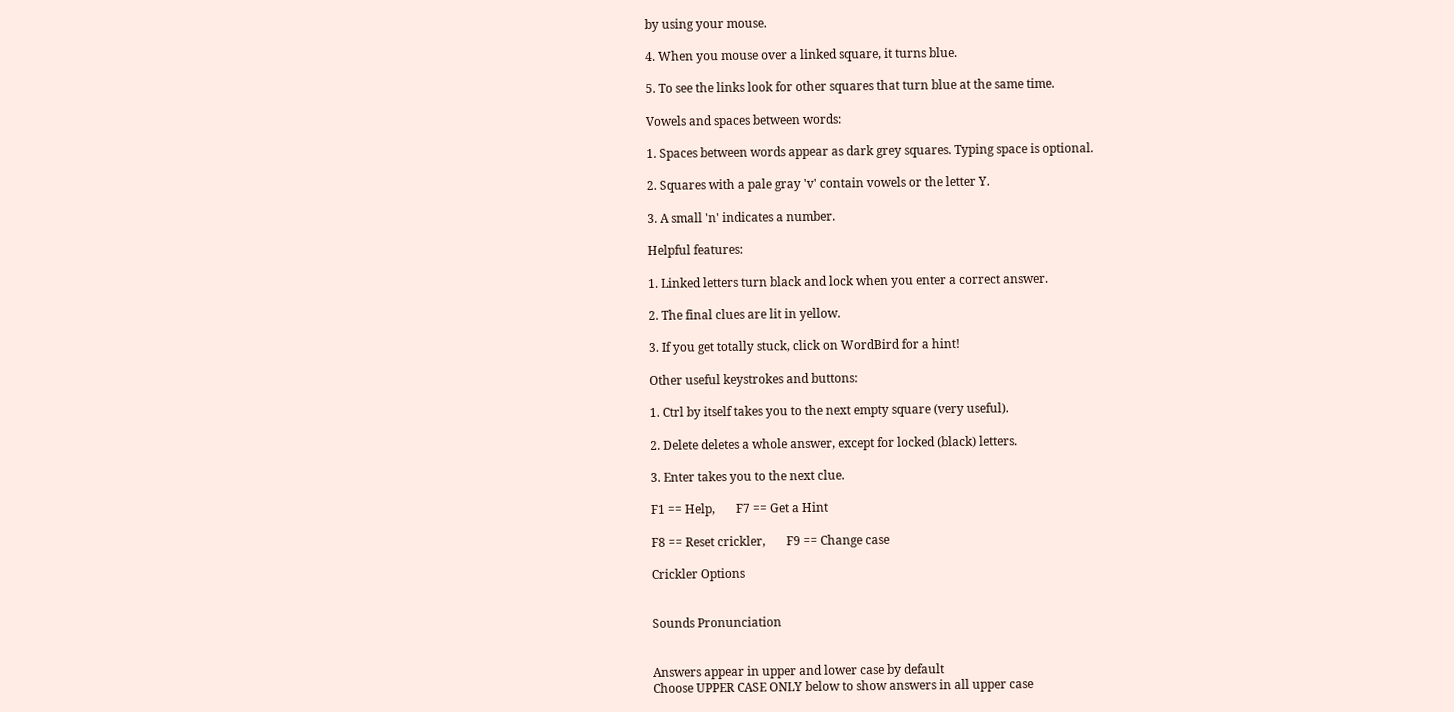by using your mouse.

4. When you mouse over a linked square, it turns blue.

5. To see the links look for other squares that turn blue at the same time.

Vowels and spaces between words:

1. Spaces between words appear as dark grey squares. Typing space is optional.

2. Squares with a pale gray 'v' contain vowels or the letter Y.

3. A small 'n' indicates a number.

Helpful features:

1. Linked letters turn black and lock when you enter a correct answer.

2. The final clues are lit in yellow.

3. If you get totally stuck, click on WordBird for a hint!

Other useful keystrokes and buttons:

1. Ctrl by itself takes you to the next empty square (very useful).

2. Delete deletes a whole answer, except for locked (black) letters.

3. Enter takes you to the next clue.

F1 == Help,       F7 == Get a Hint

F8 == Reset crickler,       F9 == Change case

Crickler Options


Sounds Pronunciation


Answers appear in upper and lower case by default
Choose UPPER CASE ONLY below to show answers in all upper case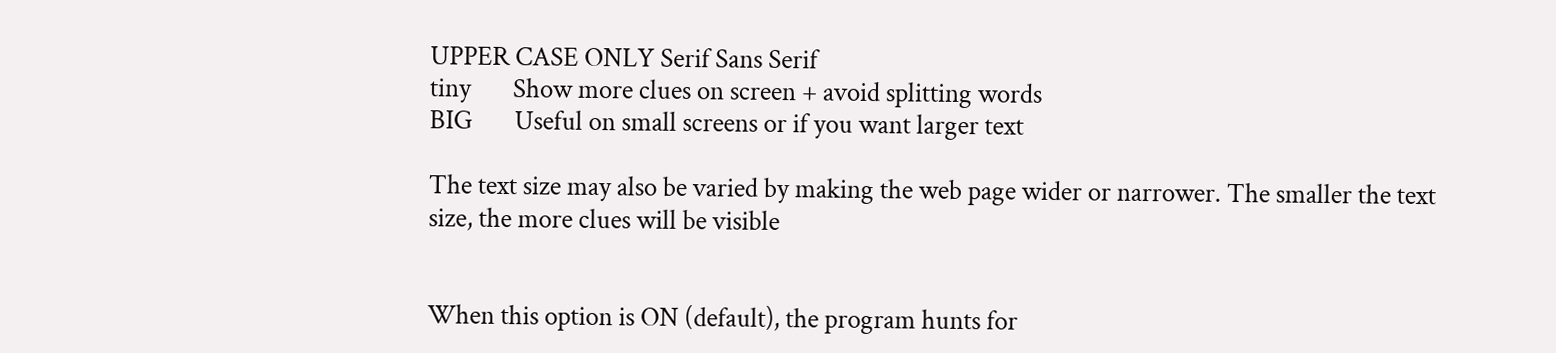UPPER CASE ONLY Serif Sans Serif
tiny       Show more clues on screen + avoid splitting words
BIG       Useful on small screens or if you want larger text

The text size may also be varied by making the web page wider or narrower. The smaller the text size, the more clues will be visible


When this option is ON (default), the program hunts for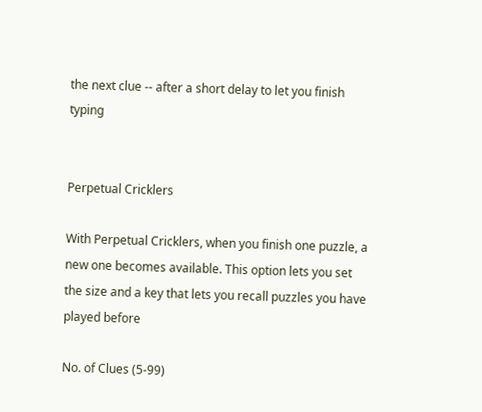the next clue -- after a short delay to let you finish typing


Perpetual Cricklers

With Perpetual Cricklers, when you finish one puzzle, a new one becomes available. This option lets you set the size and a key that lets you recall puzzles you have played before

No. of Clues (5-99)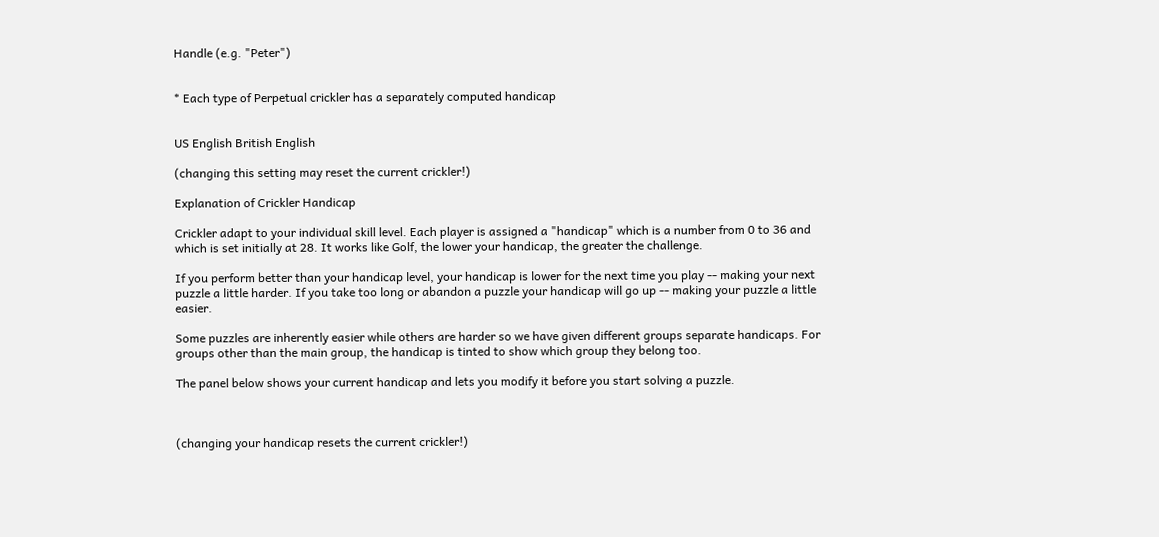Handle (e.g. "Peter")


* Each type of Perpetual crickler has a separately computed handicap


US English British English

(changing this setting may reset the current crickler!)

Explanation of Crickler Handicap

Crickler adapt to your individual skill level. Each player is assigned a "handicap" which is a number from 0 to 36 and which is set initially at 28. It works like Golf, the lower your handicap, the greater the challenge.

If you perform better than your handicap level, your handicap is lower for the next time you play -- making your next puzzle a little harder. If you take too long or abandon a puzzle your handicap will go up -- making your puzzle a little easier.

Some puzzles are inherently easier while others are harder so we have given different groups separate handicaps. For groups other than the main group, the handicap is tinted to show which group they belong too.

The panel below shows your current handicap and lets you modify it before you start solving a puzzle.



(changing your handicap resets the current crickler!)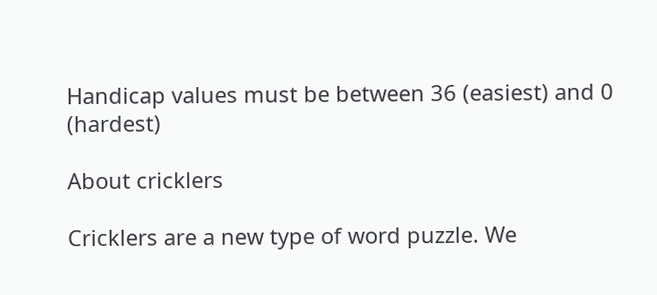Handicap values must be between 36 (easiest) and 0 (hardest)

About cricklers

Cricklers are a new type of word puzzle. We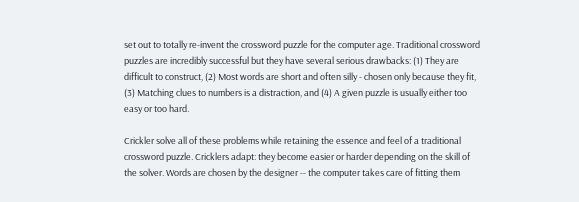set out to totally re-invent the crossword puzzle for the computer age. Traditional crossword puzzles are incredibly successful but they have several serious drawbacks: (1) They are difficult to construct, (2) Most words are short and often silly - chosen only because they fit, (3) Matching clues to numbers is a distraction, and (4) A given puzzle is usually either too easy or too hard.

Crickler solve all of these problems while retaining the essence and feel of a traditional crossword puzzle. Cricklers adapt: they become easier or harder depending on the skill of the solver. Words are chosen by the designer -- the computer takes care of fitting them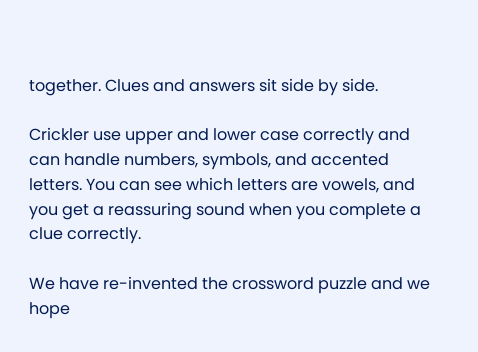together. Clues and answers sit side by side.

Crickler use upper and lower case correctly and can handle numbers, symbols, and accented letters. You can see which letters are vowels, and you get a reassuring sound when you complete a clue correctly.

We have re-invented the crossword puzzle and we hope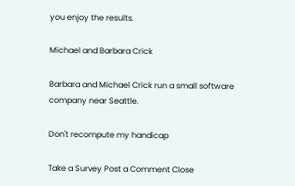you enjoy the results.

Michael and Barbara Crick

Barbara and Michael Crick run a small software company near Seattle.

Don't recompute my handicap

Take a Survey Post a Comment Close